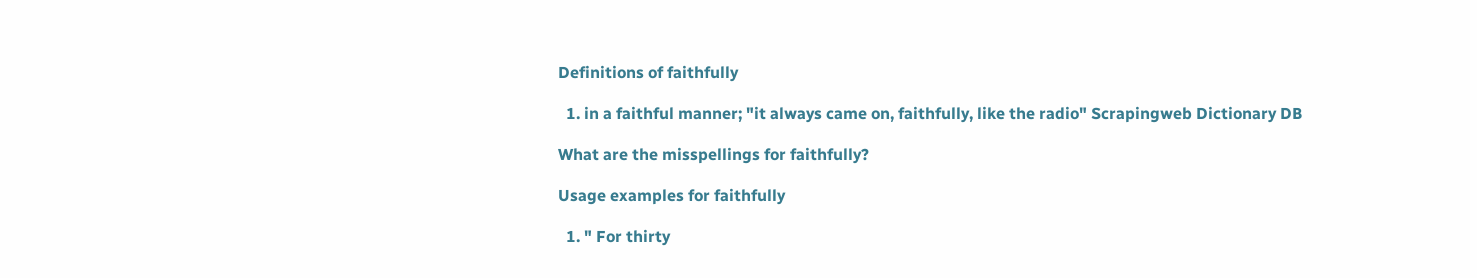Definitions of faithfully

  1. in a faithful manner; "it always came on, faithfully, like the radio" Scrapingweb Dictionary DB

What are the misspellings for faithfully?

Usage examples for faithfully

  1. " For thirty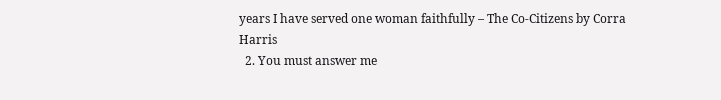years I have served one woman faithfully – The Co-Citizens by Corra Harris
  2. You must answer me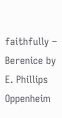faithfully – Berenice by E. Phillips Oppenheim